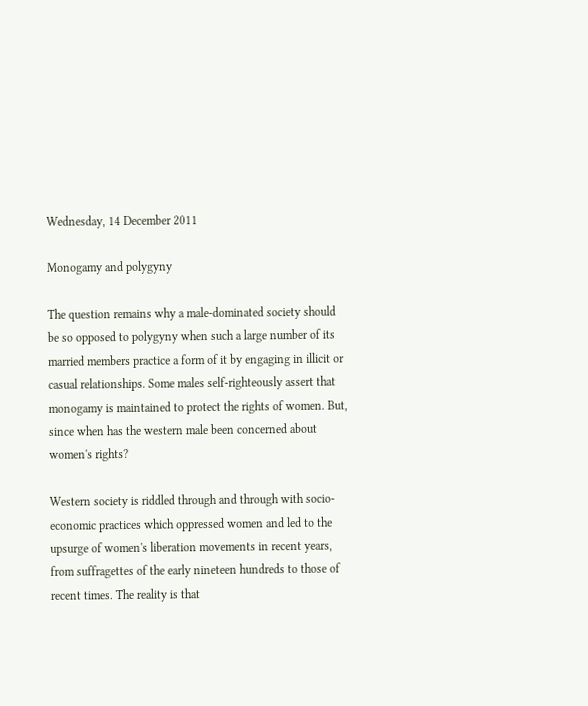Wednesday, 14 December 2011

Monogamy and polygyny

The question remains why a male-dominated society should be so opposed to polygyny when such a large number of its married members practice a form of it by engaging in illicit or casual relationships. Some males self-righteously assert that monogamy is maintained to protect the rights of women. But, since when has the western male been concerned about women's rights?

Western society is riddled through and through with socio-economic practices which oppressed women and led to the upsurge of women's liberation movements in recent years, from suffragettes of the early nineteen hundreds to those of recent times. The reality is that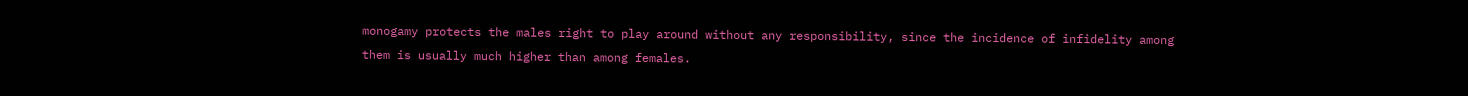monogamy protects the males right to play around without any responsibility, since the incidence of infidelity among them is usually much higher than among females.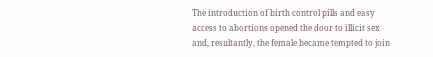The introduction of birth control pills and easy access to abortions opened the door to illicit sex and, resultantly, the female became tempted to join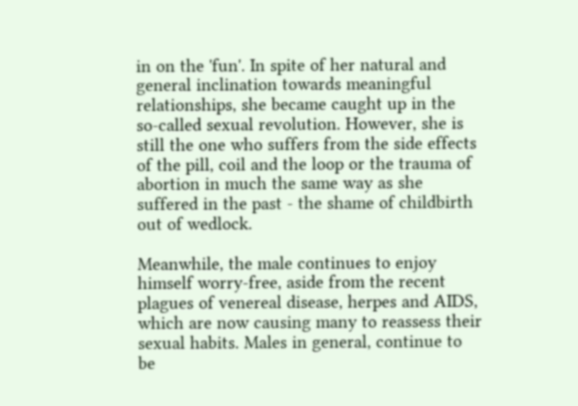in on the 'fun'. In spite of her natural and general inclination towards meaningful relationships, she became caught up in the so-called sexual revolution. However, she is still the one who suffers from the side effects of the pill, coil and the loop or the trauma of abortion in much the same way as she suffered in the past - the shame of childbirth out of wedlock.

Meanwhile, the male continues to enjoy himself worry-free, aside from the recent plagues of venereal disease, herpes and AIDS, which are now causing many to reassess their sexual habits. Males in general, continue to be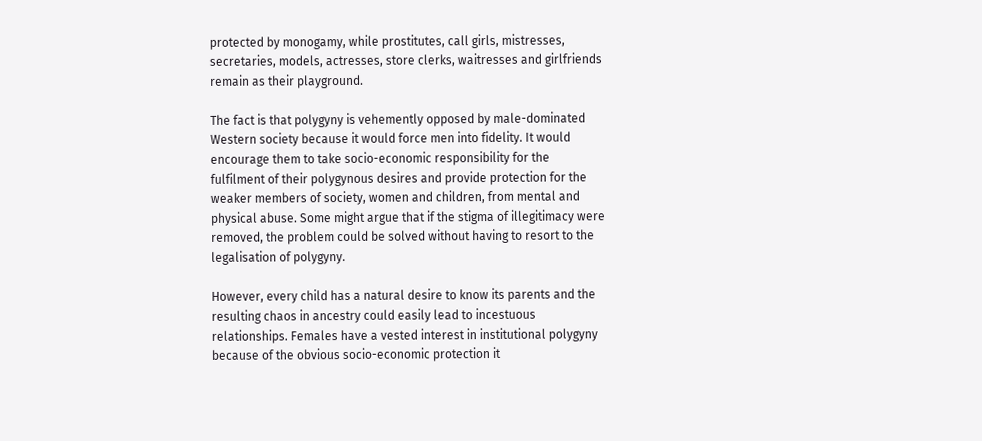protected by monogamy, while prostitutes, call girls, mistresses, secretaries, models, actresses, store clerks, waitresses and girlfriends remain as their playground.

The fact is that polygyny is vehemently opposed by male-dominated Western society because it would force men into fidelity. It would encourage them to take socio-economic responsibility for the fulfilment of their polygynous desires and provide protection for the weaker members of society, women and children, from mental and physical abuse. Some might argue that if the stigma of illegitimacy were removed, the problem could be solved without having to resort to the legalisation of polygyny.

However, every child has a natural desire to know its parents and the resulting chaos in ancestry could easily lead to incestuous relationships. Females have a vested interest in institutional polygyny because of the obvious socio-economic protection it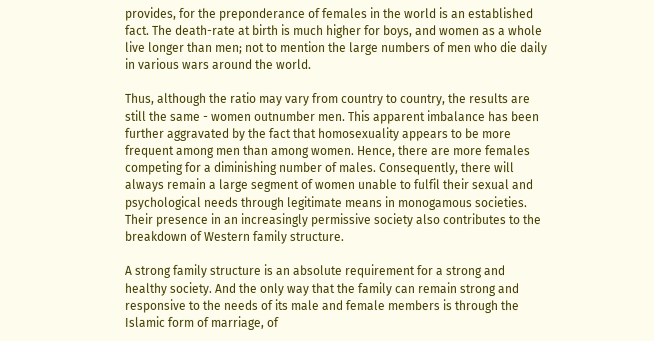provides, for the preponderance of females in the world is an established fact. The death-rate at birth is much higher for boys, and women as a whole live longer than men; not to mention the large numbers of men who die daily in various wars around the world.

Thus, although the ratio may vary from country to country, the results are still the same - women outnumber men. This apparent imbalance has been further aggravated by the fact that homosexuality appears to be more frequent among men than among women. Hence, there are more females competing for a diminishing number of males. Consequently, there will always remain a large segment of women unable to fulfil their sexual and psychological needs through legitimate means in monogamous societies. Their presence in an increasingly permissive society also contributes to the breakdown of Western family structure.

A strong family structure is an absolute requirement for a strong and healthy society. And the only way that the family can remain strong and responsive to the needs of its male and female members is through the Islamic form of marriage, of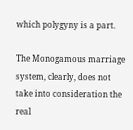which polygyny is a part.

The Monogamous marriage system, clearly, does not take into consideration the real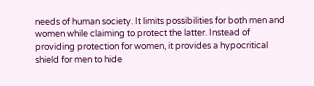needs of human society. It limits possibilities for both men and women while claiming to protect the latter. Instead of providing protection for women, it provides a hypocritical shield for men to hide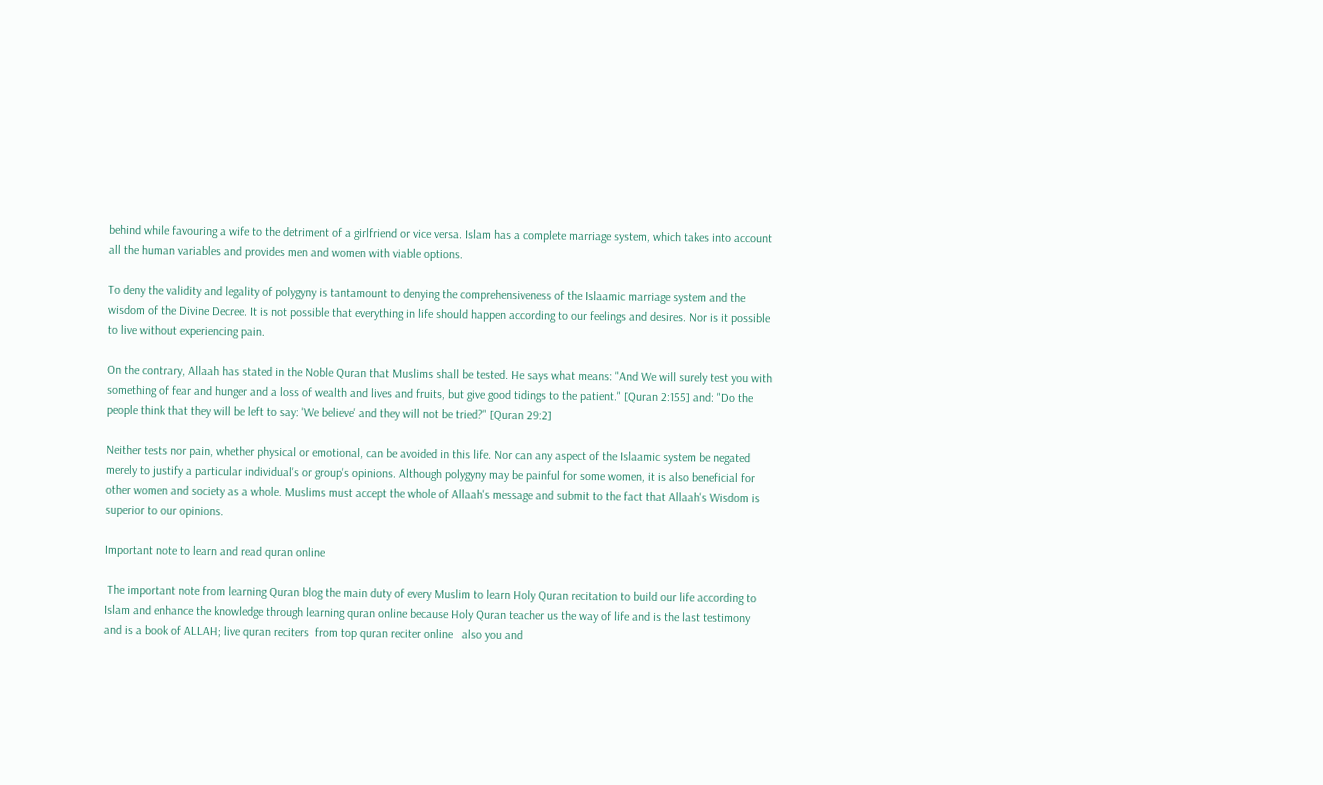behind while favouring a wife to the detriment of a girlfriend or vice versa. Islam has a complete marriage system, which takes into account all the human variables and provides men and women with viable options.

To deny the validity and legality of polygyny is tantamount to denying the comprehensiveness of the Islaamic marriage system and the wisdom of the Divine Decree. It is not possible that everything in life should happen according to our feelings and desires. Nor is it possible to live without experiencing pain.

On the contrary, Allaah has stated in the Noble Quran that Muslims shall be tested. He says what means: "And We will surely test you with something of fear and hunger and a loss of wealth and lives and fruits, but give good tidings to the patient." [Quran 2:155] and: "Do the people think that they will be left to say: 'We believe' and they will not be tried?" [Quran 29:2]

Neither tests nor pain, whether physical or emotional, can be avoided in this life. Nor can any aspect of the Islaamic system be negated merely to justify a particular individual's or group's opinions. Although polygyny may be painful for some women, it is also beneficial for other women and society as a whole. Muslims must accept the whole of Allaah's message and submit to the fact that Allaah's Wisdom is superior to our opinions.

Important note to learn and read quran online

 The important note from learning Quran blog the main duty of every Muslim to learn Holy Quran recitation to build our life according to Islam and enhance the knowledge through learning quran online because Holy Quran teacher us the way of life and is the last testimony and is a book of ALLAH; live quran reciters  from top quran reciter online   also you and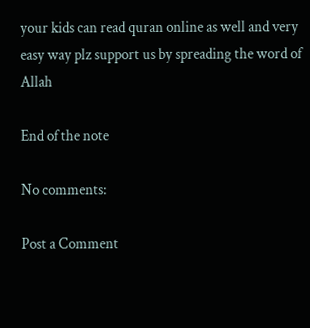your kids can read quran online as well and very easy way plz support us by spreading the word of Allah

End of the note

No comments:

Post a Comment